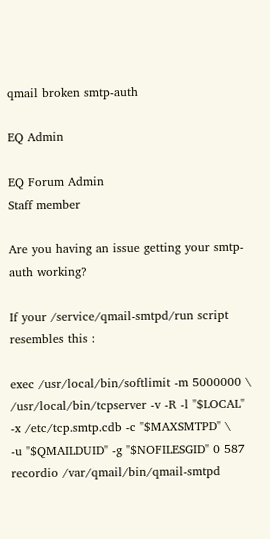qmail broken smtp-auth

EQ Admin

EQ Forum Admin
Staff member

Are you having an issue getting your smtp-auth working?

If your /service/qmail-smtpd/run script resembles this :

exec /usr/local/bin/softlimit -m 5000000 \
/usr/local/bin/tcpserver -v -R -l "$LOCAL" -x /etc/tcp.smtp.cdb -c "$MAXSMTPD" \
-u "$QMAILDUID" -g "$NOFILESGID" 0 587 recordio /var/qmail/bin/qmail-smtpd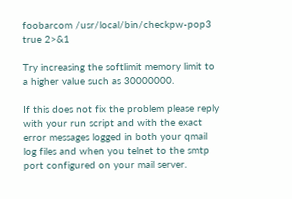foobarcom /usr/local/bin/checkpw-pop3 true 2>&1

Try increasing the softlimit memory limit to a higher value such as 30000000.

If this does not fix the problem please reply with your run script and with the exact error messages logged in both your qmail log files and when you telnet to the smtp port configured on your mail server.